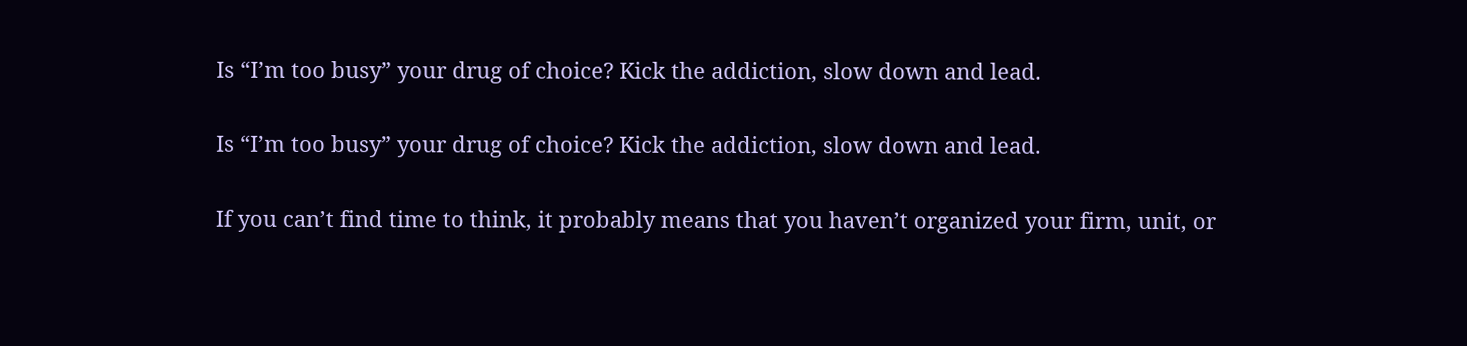Is “I’m too busy” your drug of choice? Kick the addiction, slow down and lead.

Is “I’m too busy” your drug of choice? Kick the addiction, slow down and lead.

If you can’t find time to think, it probably means that you haven’t organized your firm, unit, or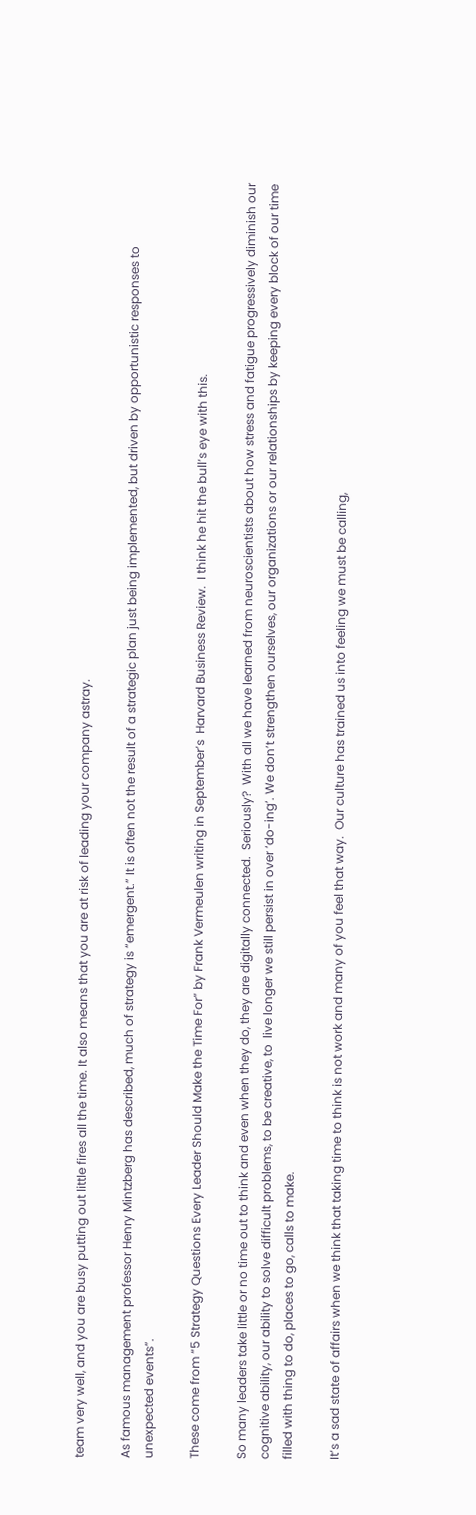team very well, and you are busy putting out little fires all the time. It also means that you are at risk of leading your company astray.

As famous management professor Henry Mintzberg has described, much of strategy is “emergent.” It is often not the result of a strategic plan just being implemented, but driven by opportunistic responses to unexpected events”.

These come from “5 Strategy Questions Every Leader Should Make the Time For” by Frank Vermeulen writing in September’s  Harvard Business Review.  I think he hit the bull’s eye with this.

So many leaders take little or no time out to think and even when they do, they are digitally connected.  Seriously?  With all we have learned from neuroscientists about how stress and fatigue progressively diminish our cognitive ability, our ability to solve difficult problems, to be creative, to  live longer we still persist in over ‘do-ing’. We don’t strengthen ourselves, our organizations or our relationships by keeping every block of our time filled with thing to do, places to go, calls to make.

It’s a sad state of affairs when we think that taking time to think is not work and many of you feel that way.  Our culture has trained us into feeling we must be calling,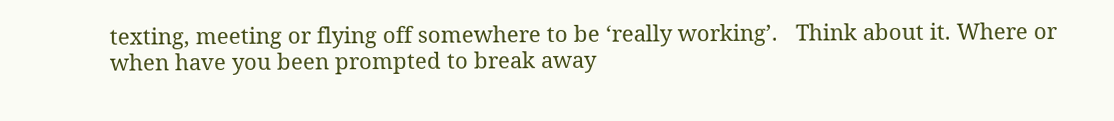texting, meeting or flying off somewhere to be ‘really working’.   Think about it. Where or when have you been prompted to break away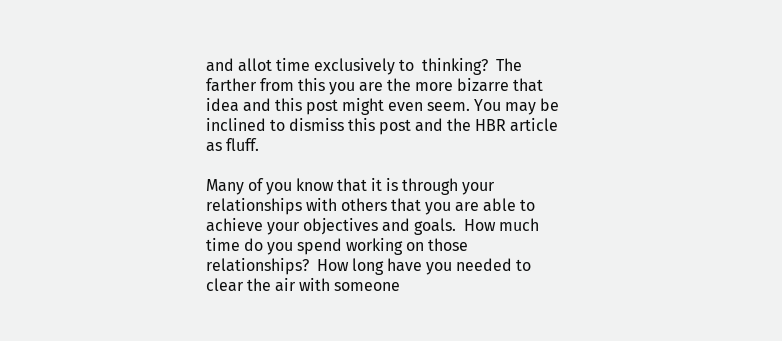and allot time exclusively to  thinking?  The farther from this you are the more bizarre that idea and this post might even seem. You may be inclined to dismiss this post and the HBR article as fluff.

Many of you know that it is through your relationships with others that you are able to achieve your objectives and goals.  How much time do you spend working on those relationships?  How long have you needed to clear the air with someone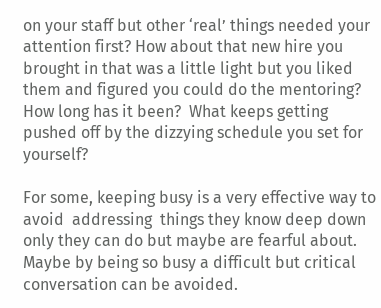on your staff but other ‘real’ things needed your attention first? How about that new hire you brought in that was a little light but you liked them and figured you could do the mentoring? How long has it been?  What keeps getting pushed off by the dizzying schedule you set for yourself?

For some, keeping busy is a very effective way to avoid  addressing  things they know deep down only they can do but maybe are fearful about.  Maybe by being so busy a difficult but critical conversation can be avoided.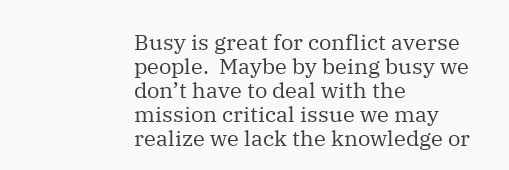Busy is great for conflict averse people.  Maybe by being busy we don’t have to deal with the mission critical issue we may realize we lack the knowledge or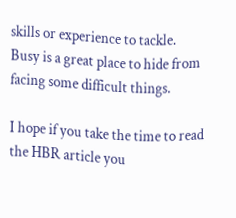skills or experience to tackle.  Busy is a great place to hide from facing some difficult things.

I hope if you take the time to read the HBR article you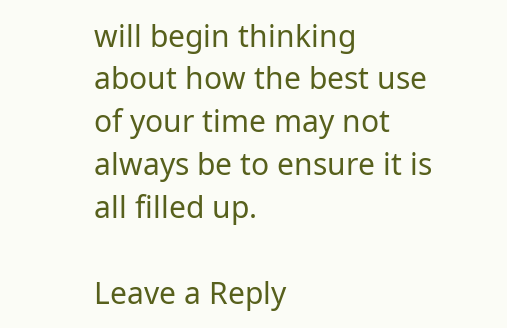will begin thinking about how the best use of your time may not always be to ensure it is all filled up.

Leave a Reply